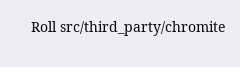Roll src/third_party/chromite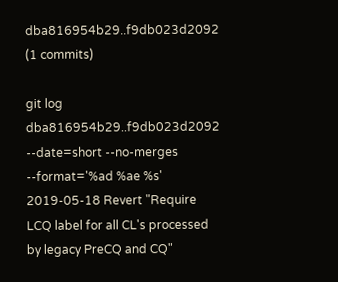dba816954b29..f9db023d2092 (1 commits)

git log dba816954b29..f9db023d2092 --date=short --no-merges --format='%ad %ae %s'
2019-05-18 Revert "Require LCQ label for all CL's processed by legacy PreCQ and CQ"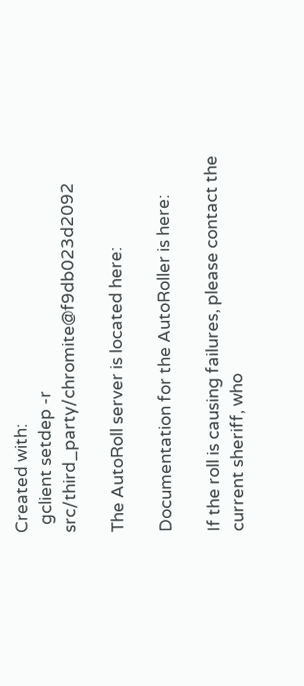Created with:
  gclient setdep -r src/third_party/chromite@f9db023d2092

The AutoRoll server is located here:

Documentation for the AutoRoller is here:

If the roll is causing failures, please contact the current sheriff, who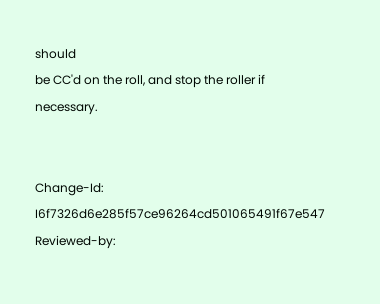should
be CC'd on the roll, and stop the roller if necessary.


Change-Id: I6f7326d6e285f57ce96264cd501065491f67e547
Reviewed-by: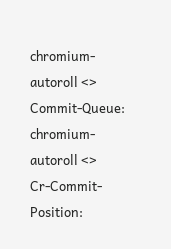chromium-autoroll <>
Commit-Queue: chromium-autoroll <>
Cr-Commit-Position: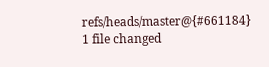refs/heads/master@{#661184}
1 file changed